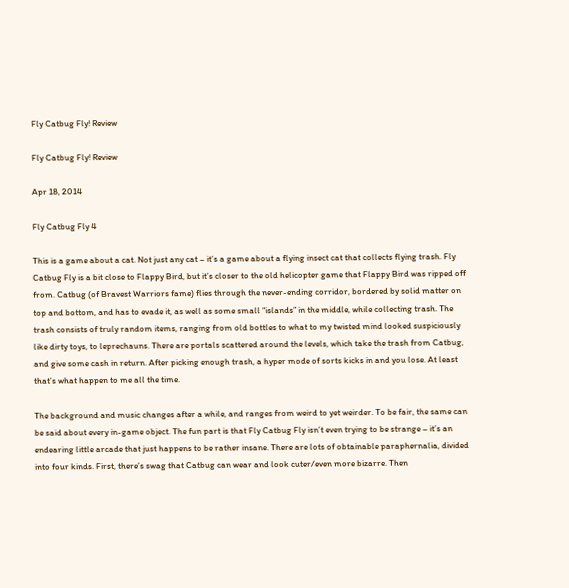Fly Catbug Fly! Review

Fly Catbug Fly! Review

Apr 18, 2014

Fly Catbug Fly 4

This is a game about a cat. Not just any cat – it’s a game about a flying insect cat that collects flying trash. Fly Catbug Fly is a bit close to Flappy Bird, but it’s closer to the old helicopter game that Flappy Bird was ripped off from. Catbug (of Bravest Warriors fame) flies through the never-ending corridor, bordered by solid matter on top and bottom, and has to evade it, as well as some small “islands” in the middle, while collecting trash. The trash consists of truly random items, ranging from old bottles to what to my twisted mind looked suspiciously like dirty toys, to leprechauns. There are portals scattered around the levels, which take the trash from Catbug, and give some cash in return. After picking enough trash, a hyper mode of sorts kicks in and you lose. At least that’s what happen to me all the time.

The background and music changes after a while, and ranges from weird to yet weirder. To be fair, the same can be said about every in-game object. The fun part is that Fly Catbug Fly isn’t even trying to be strange – it’s an endearing little arcade that just happens to be rather insane. There are lots of obtainable paraphernalia, divided into four kinds. First, there’s swag that Catbug can wear and look cuter/even more bizarre. Then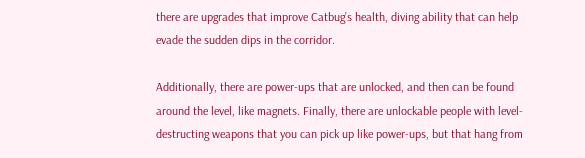there are upgrades that improve Catbug’s health, diving ability that can help evade the sudden dips in the corridor.

Additionally, there are power-ups that are unlocked, and then can be found around the level, like magnets. Finally, there are unlockable people with level-destructing weapons that you can pick up like power-ups, but that hang from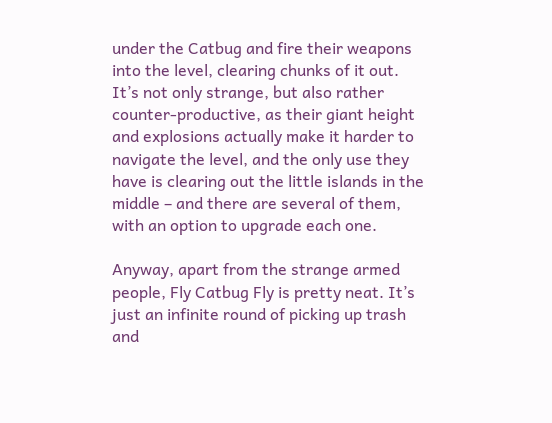under the Catbug and fire their weapons into the level, clearing chunks of it out. It’s not only strange, but also rather counter-productive, as their giant height and explosions actually make it harder to navigate the level, and the only use they have is clearing out the little islands in the middle – and there are several of them, with an option to upgrade each one.

Anyway, apart from the strange armed people, Fly Catbug Fly is pretty neat. It’s just an infinite round of picking up trash and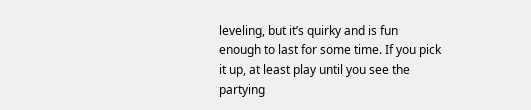leveling, but it’s quirky and is fun enough to last for some time. If you pick it up, at least play until you see the partying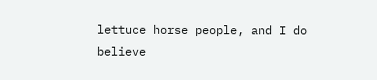lettuce horse people, and I do believe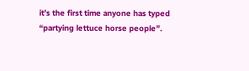it’s the first time anyone has typed “partying lettuce horse people”.